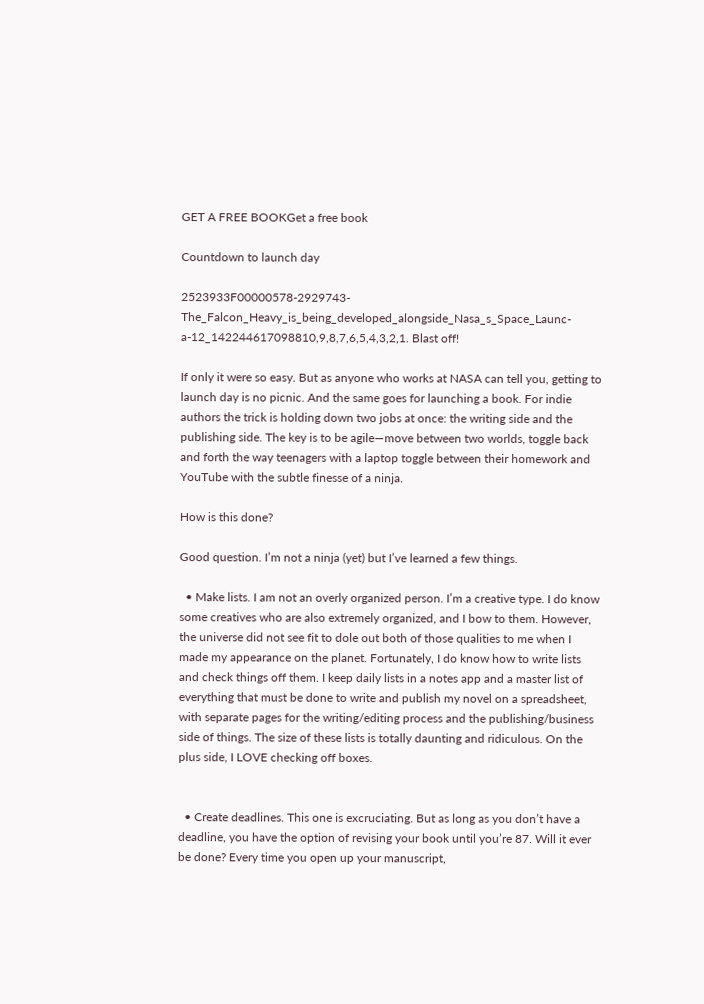GET A FREE BOOKGet a free book

Countdown to launch day

2523933F00000578-2929743-The_Falcon_Heavy_is_being_developed_alongside_Nasa_s_Space_Launc-a-12_142244617098810,9,8,7,6,5,4,3,2,1. Blast off!

If only it were so easy. But as anyone who works at NASA can tell you, getting to launch day is no picnic. And the same goes for launching a book. For indie authors the trick is holding down two jobs at once: the writing side and the publishing side. The key is to be agile—move between two worlds, toggle back and forth the way teenagers with a laptop toggle between their homework and YouTube with the subtle finesse of a ninja.

How is this done?

Good question. I’m not a ninja (yet) but I’ve learned a few things.

  • Make lists. I am not an overly organized person. I’m a creative type. I do know some creatives who are also extremely organized, and I bow to them. However, the universe did not see fit to dole out both of those qualities to me when I made my appearance on the planet. Fortunately, I do know how to write lists and check things off them. I keep daily lists in a notes app and a master list of everything that must be done to write and publish my novel on a spreadsheet, with separate pages for the writing/editing process and the publishing/business side of things. The size of these lists is totally daunting and ridiculous. On the plus side, I LOVE checking off boxes.


  • Create deadlines. This one is excruciating. But as long as you don’t have a deadline, you have the option of revising your book until you’re 87. Will it ever be done? Every time you open up your manuscript,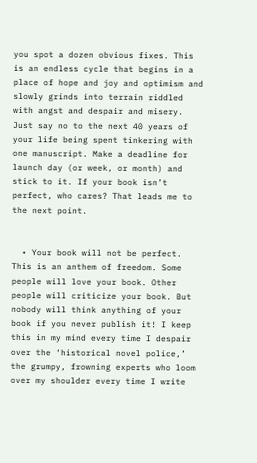you spot a dozen obvious fixes. This is an endless cycle that begins in a place of hope and joy and optimism and slowly grinds into terrain riddled with angst and despair and misery. Just say no to the next 40 years of your life being spent tinkering with one manuscript. Make a deadline for launch day (or week, or month) and stick to it. If your book isn’t perfect, who cares? That leads me to the next point.


  • Your book will not be perfect. This is an anthem of freedom. Some people will love your book. Other people will criticize your book. But nobody will think anything of your book if you never publish it! I keep this in my mind every time I despair over the ‘historical novel police,’ the grumpy, frowning experts who loom over my shoulder every time I write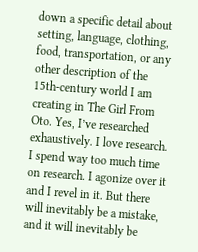down a specific detail about setting, language, clothing, food, transportation, or any other description of the 15th-century world I am creating in The Girl From Oto. Yes, I’ve researched exhaustively. I love research. I spend way too much time on research. I agonize over it and I revel in it. But there will inevitably be a mistake, and it will inevitably be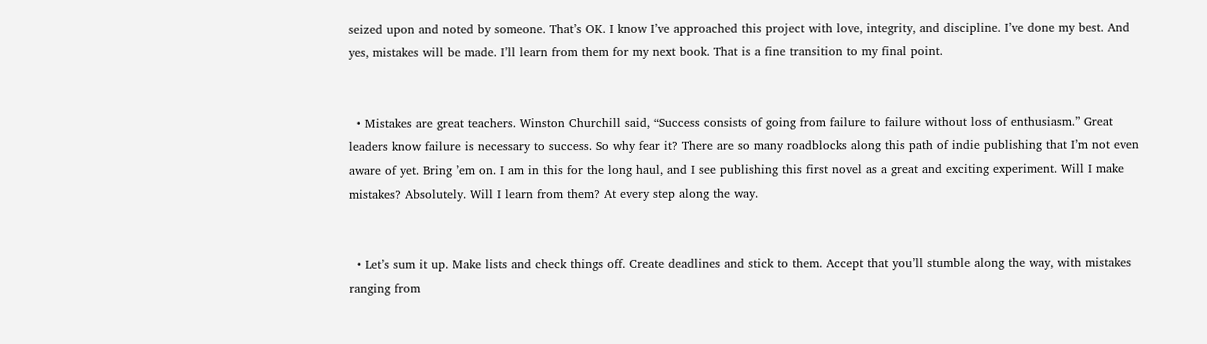seized upon and noted by someone. That’s OK. I know I’ve approached this project with love, integrity, and discipline. I’ve done my best. And yes, mistakes will be made. I’ll learn from them for my next book. That is a fine transition to my final point.


  • Mistakes are great teachers. Winston Churchill said, “Success consists of going from failure to failure without loss of enthusiasm.” Great leaders know failure is necessary to success. So why fear it? There are so many roadblocks along this path of indie publishing that I’m not even aware of yet. Bring ’em on. I am in this for the long haul, and I see publishing this first novel as a great and exciting experiment. Will I make mistakes? Absolutely. Will I learn from them? At every step along the way.


  • Let’s sum it up. Make lists and check things off. Create deadlines and stick to them. Accept that you’ll stumble along the way, with mistakes ranging from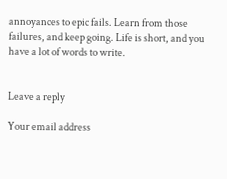annoyances to epic fails. Learn from those failures, and keep going. Life is short, and you have a lot of words to write.


Leave a reply

Your email address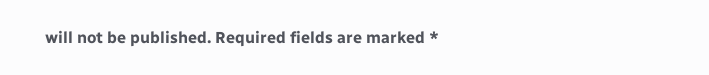will not be published. Required fields are marked *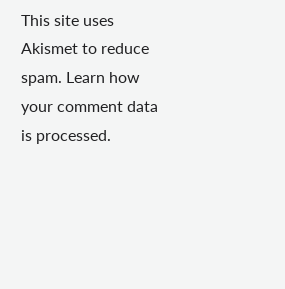This site uses Akismet to reduce spam. Learn how your comment data is processed.